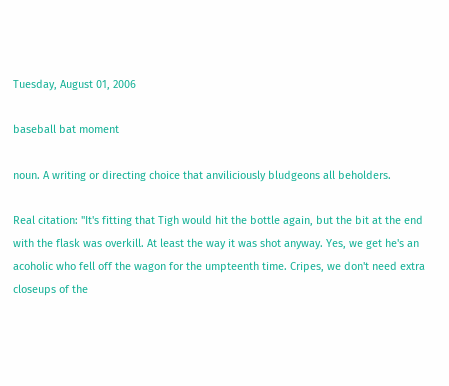Tuesday, August 01, 2006

baseball bat moment

noun. A writing or directing choice that anviliciously bludgeons all beholders.

Real citation: "It's fitting that Tigh would hit the bottle again, but the bit at the end with the flask was overkill. At least the way it was shot anyway. Yes, we get he's an acoholic who fell off the wagon for the umpteenth time. Cripes, we don't need extra closeups of the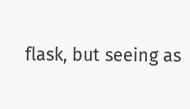flask, but seeing as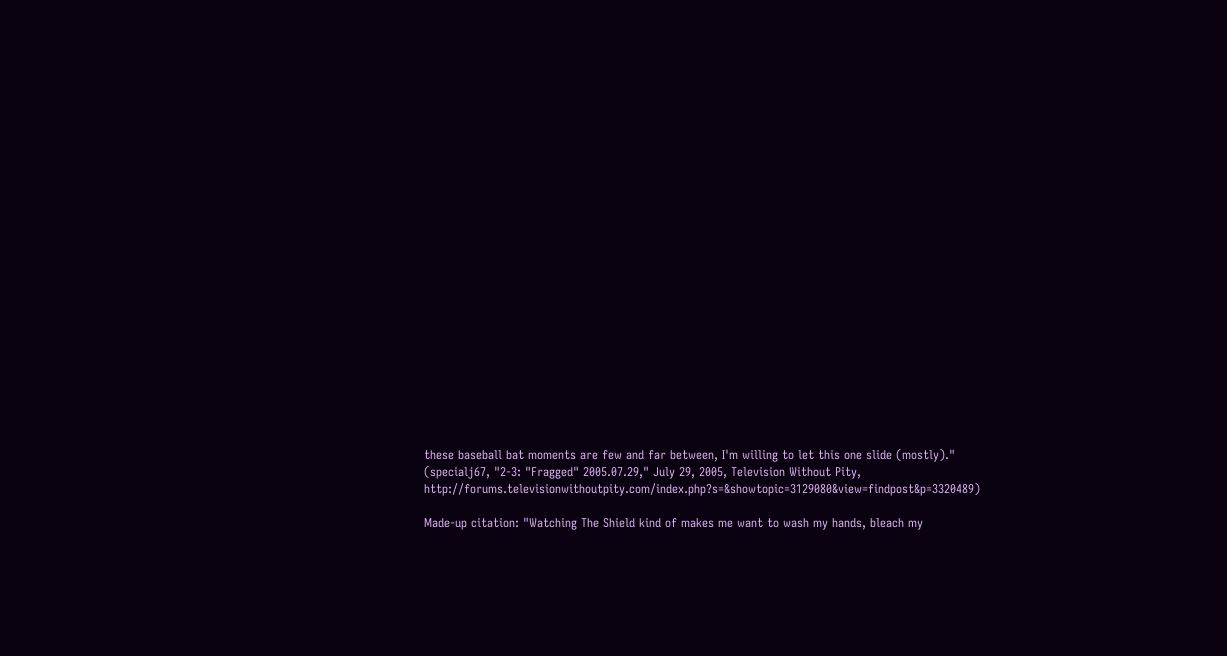these baseball bat moments are few and far between, I'm willing to let this one slide (mostly)."
(specialj67, "2-3: "Fragged" 2005.07.29," July 29, 2005, Television Without Pity, http://forums.televisionwithoutpity.com/index.php?s=&showtopic=3129080&view=findpost&p=3320489)

Made-up citation: "Watching The Shield kind of makes me want to wash my hands, bleach my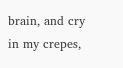brain, and cry in my crepes,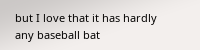but I love that it has hardly any baseball bat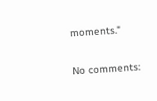moments."

No comments: